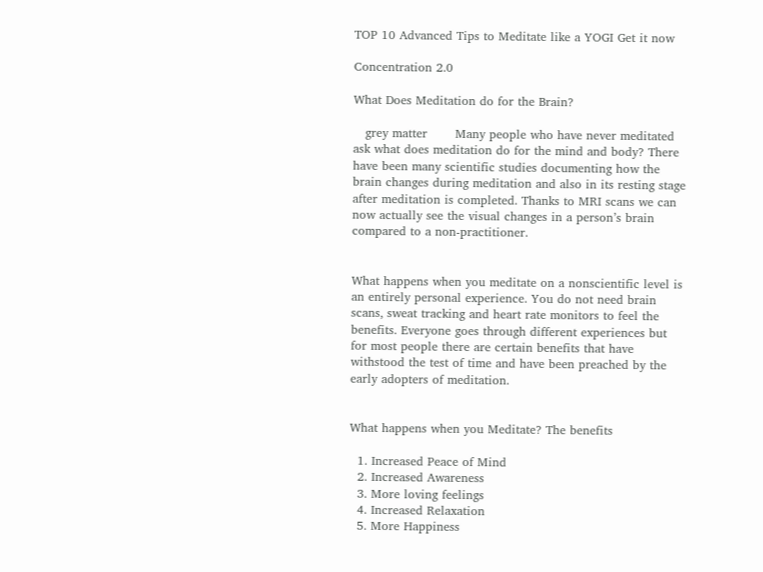TOP 10 Advanced Tips to Meditate like a YOGI Get it now

Concentration 2.0

What Does Meditation do for the Brain?

   grey matter       Many people who have never meditated ask what does meditation do for the mind and body? There have been many scientific studies documenting how the brain changes during meditation and also in its resting stage after meditation is completed. Thanks to MRI scans we can now actually see the visual changes in a person’s brain compared to a non-practitioner.


What happens when you meditate on a nonscientific level is an entirely personal experience. You do not need brain scans, sweat tracking and heart rate monitors to feel the benefits. Everyone goes through different experiences but for most people there are certain benefits that have withstood the test of time and have been preached by the early adopters of meditation.


What happens when you Meditate? The benefits

  1. Increased Peace of Mind
  2. Increased Awareness
  3. More loving feelings
  4. Increased Relaxation
  5. More Happiness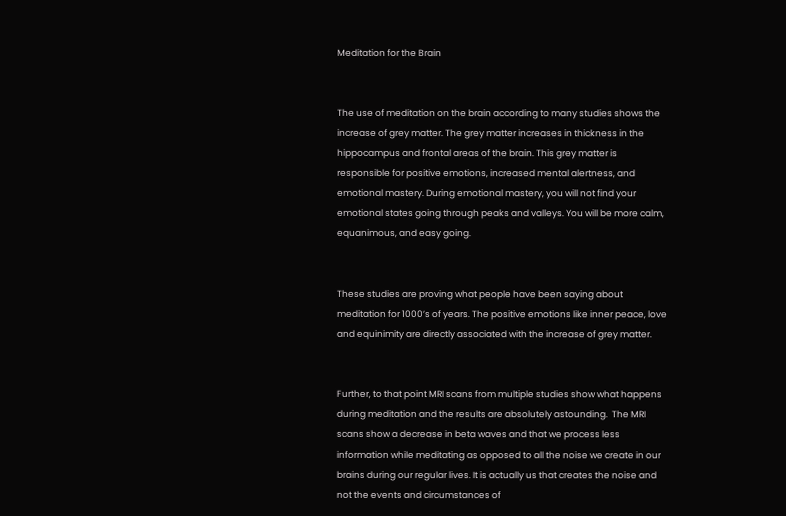Meditation for the Brain


The use of meditation on the brain according to many studies shows the increase of grey matter. The grey matter increases in thickness in the hippocampus and frontal areas of the brain. This grey matter is responsible for positive emotions, increased mental alertness, and emotional mastery. During emotional mastery, you will not find your emotional states going through peaks and valleys. You will be more calm, equanimous, and easy going.


These studies are proving what people have been saying about meditation for 1000’s of years. The positive emotions like inner peace, love and equinimity are directly associated with the increase of grey matter.


Further, to that point MRI scans from multiple studies show what happens during meditation and the results are absolutely astounding.  The MRI scans show a decrease in beta waves and that we process less information while meditating as opposed to all the noise we create in our brains during our regular lives. It is actually us that creates the noise and not the events and circumstances of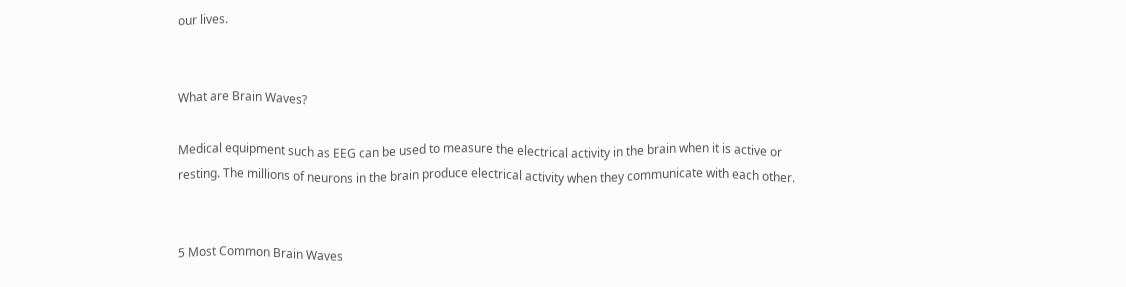our lives.


What are Brain Waves?

Medical equipment such as EEG can be used to measure the electrical activity in the brain when it is active or resting. The millions of neurons in the brain produce electrical activity when they communicate with each other.


5 Most Common Brain Waves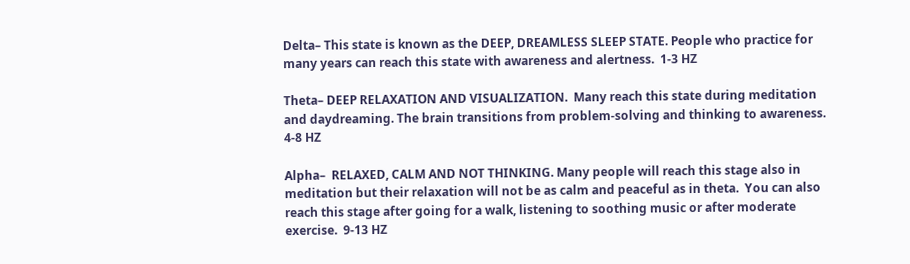Delta– This state is known as the DEEP, DREAMLESS SLEEP STATE. People who practice for many years can reach this state with awareness and alertness.  1-3 HZ

Theta– DEEP RELAXATION AND VISUALIZATION.  Many reach this state during meditation and daydreaming. The brain transitions from problem-solving and thinking to awareness. 4-8 HZ

Alpha–  RELAXED, CALM AND NOT THINKING. Many people will reach this stage also in meditation but their relaxation will not be as calm and peaceful as in theta.  You can also reach this stage after going for a walk, listening to soothing music or after moderate exercise.  9-13 HZ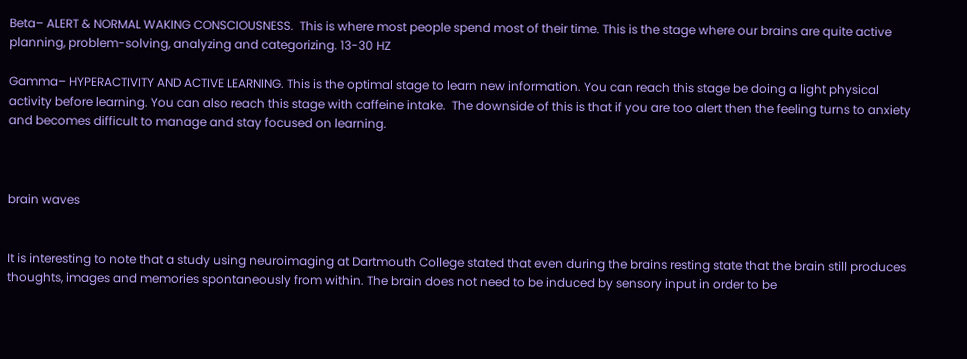Beta– ALERT & NORMAL WAKING CONSCIOUSNESS.  This is where most people spend most of their time. This is the stage where our brains are quite active planning, problem-solving, analyzing and categorizing. 13-30 HZ

Gamma– HYPERACTIVITY AND ACTIVE LEARNING. This is the optimal stage to learn new information. You can reach this stage be doing a light physical activity before learning. You can also reach this stage with caffeine intake.  The downside of this is that if you are too alert then the feeling turns to anxiety and becomes difficult to manage and stay focused on learning.



brain waves


It is interesting to note that a study using neuroimaging at Dartmouth College stated that even during the brains resting state that the brain still produces thoughts, images and memories spontaneously from within. The brain does not need to be induced by sensory input in order to be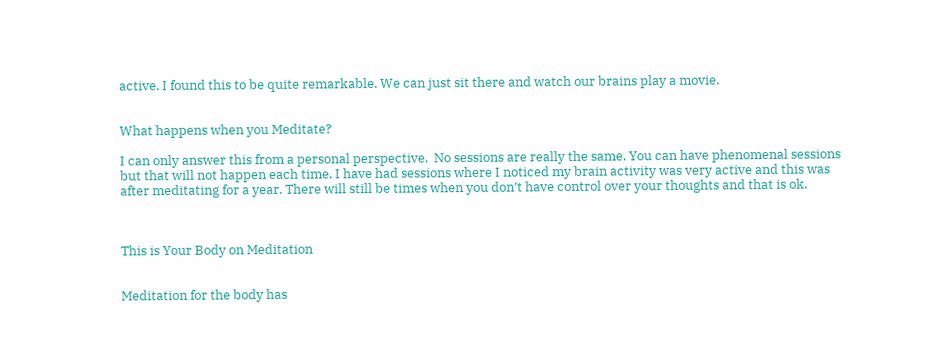active. I found this to be quite remarkable. We can just sit there and watch our brains play a movie.


What happens when you Meditate?

I can only answer this from a personal perspective.  No sessions are really the same. You can have phenomenal sessions but that will not happen each time. I have had sessions where I noticed my brain activity was very active and this was after meditating for a year. There will still be times when you don’t have control over your thoughts and that is ok.



This is Your Body on Meditation


Meditation for the body has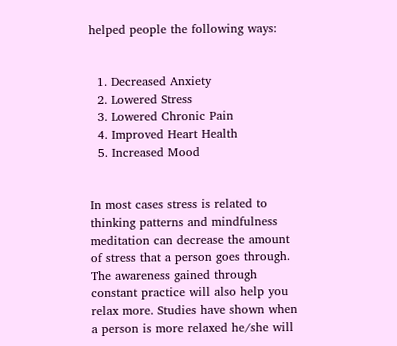helped people the following ways:


  1. Decreased Anxiety
  2. Lowered Stress
  3. Lowered Chronic Pain
  4. Improved Heart Health
  5. Increased Mood


In most cases stress is related to thinking patterns and mindfulness meditation can decrease the amount of stress that a person goes through. The awareness gained through constant practice will also help you relax more. Studies have shown when a person is more relaxed he/she will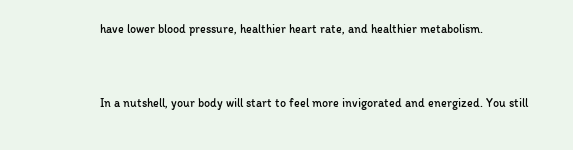have lower blood pressure, healthier heart rate, and healthier metabolism.


In a nutshell, your body will start to feel more invigorated and energized. You still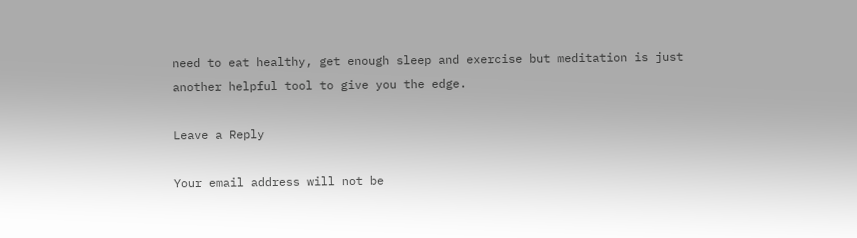need to eat healthy, get enough sleep and exercise but meditation is just another helpful tool to give you the edge.

Leave a Reply

Your email address will not be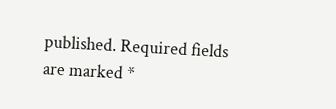published. Required fields are marked *